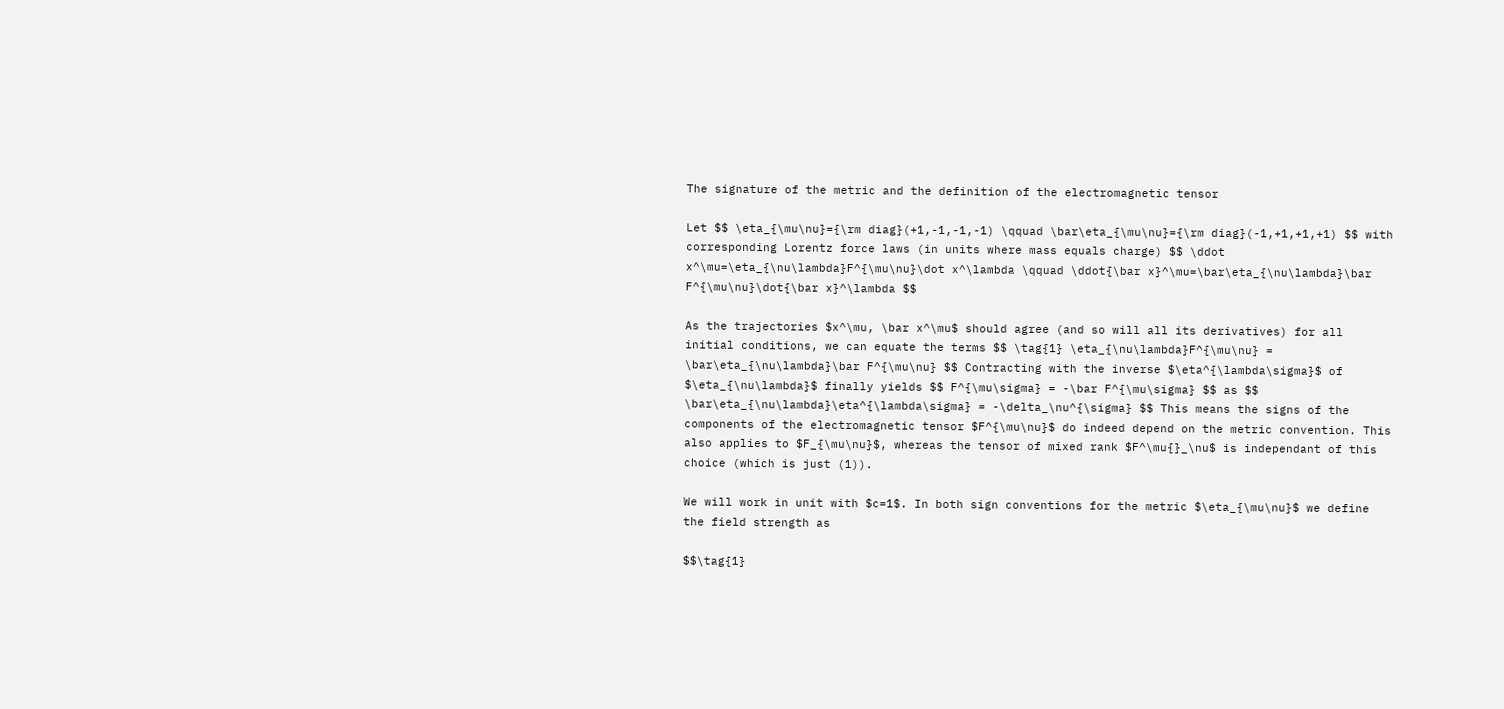The signature of the metric and the definition of the electromagnetic tensor

Let $$ \eta_{\mu\nu}={\rm diag}(+1,-1,-1,-1) \qquad \bar\eta_{\mu\nu}={\rm diag}(-1,+1,+1,+1) $$ with corresponding Lorentz force laws (in units where mass equals charge) $$ \ddot x^\mu=\eta_{\nu\lambda}F^{\mu\nu}\dot x^\lambda \qquad \ddot{\bar x}^\mu=\bar\eta_{\nu\lambda}\bar F^{\mu\nu}\dot{\bar x}^\lambda $$

As the trajectories $x^\mu, \bar x^\mu$ should agree (and so will all its derivatives) for all initial conditions, we can equate the terms $$ \tag{1} \eta_{\nu\lambda}F^{\mu\nu} = \bar\eta_{\nu\lambda}\bar F^{\mu\nu} $$ Contracting with the inverse $\eta^{\lambda\sigma}$ of $\eta_{\nu\lambda}$ finally yields $$ F^{\mu\sigma} = -\bar F^{\mu\sigma} $$ as $$ \bar\eta_{\nu\lambda}\eta^{\lambda\sigma} = -\delta_\nu^{\sigma} $$ This means the signs of the components of the electromagnetic tensor $F^{\mu\nu}$ do indeed depend on the metric convention. This also applies to $F_{\mu\nu}$, whereas the tensor of mixed rank $F^\mu{}_\nu$ is independant of this choice (which is just (1)).

We will work in unit with $c=1$. In both sign conventions for the metric $\eta_{\mu\nu}$ we define the field strength as

$$\tag{1}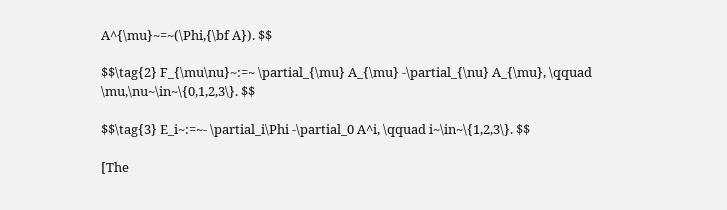A^{\mu}~=~(\Phi,{\bf A}). $$

$$\tag{2} F_{\mu\nu}~:=~ \partial_{\mu} A_{\mu} -\partial_{\nu} A_{\mu}, \qquad \mu,\nu~\in~\{0,1,2,3\}. $$

$$\tag{3} E_i~:=~- \partial_i\Phi -\partial_0 A^i, \qquad i~\in~\{1,2,3\}. $$

[The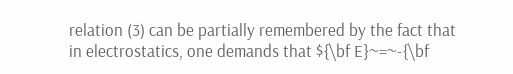relation (3) can be partially remembered by the fact that in electrostatics, one demands that ${\bf E}~=~-{\bf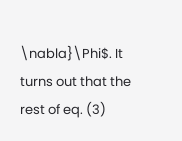\nabla}\Phi$. It turns out that the rest of eq. (3)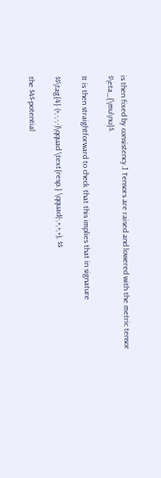is then fixed by consistency.] Tensors are raised and lowered with the metric tensor $\eta_{\mu\nu}$.

It is then straightforward to check that this implies that in signature

$$\tag{4} (+,-,-,-)\qquad \text{resp.} \qquad(-,+,+,+), $$

the $4$-potential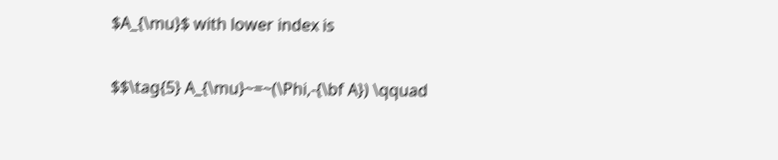$A_{\mu}$ with lower index is

$$\tag{5} A_{\mu}~=~(\Phi,-{\bf A}) \qquad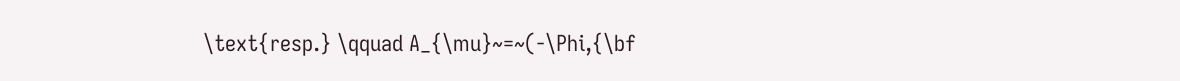\text{resp.} \qquad A_{\mu}~=~(-\Phi,{\bf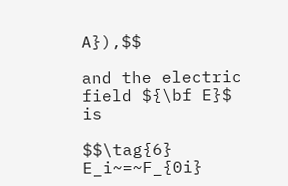A}),$$

and the electric field ${\bf E}$ is

$$\tag{6} E_i~=~F_{0i}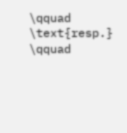\qquad \text{resp.} \qquad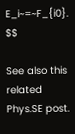E_i~=~F_{i0}. $$

See also this related Phys.SE post.